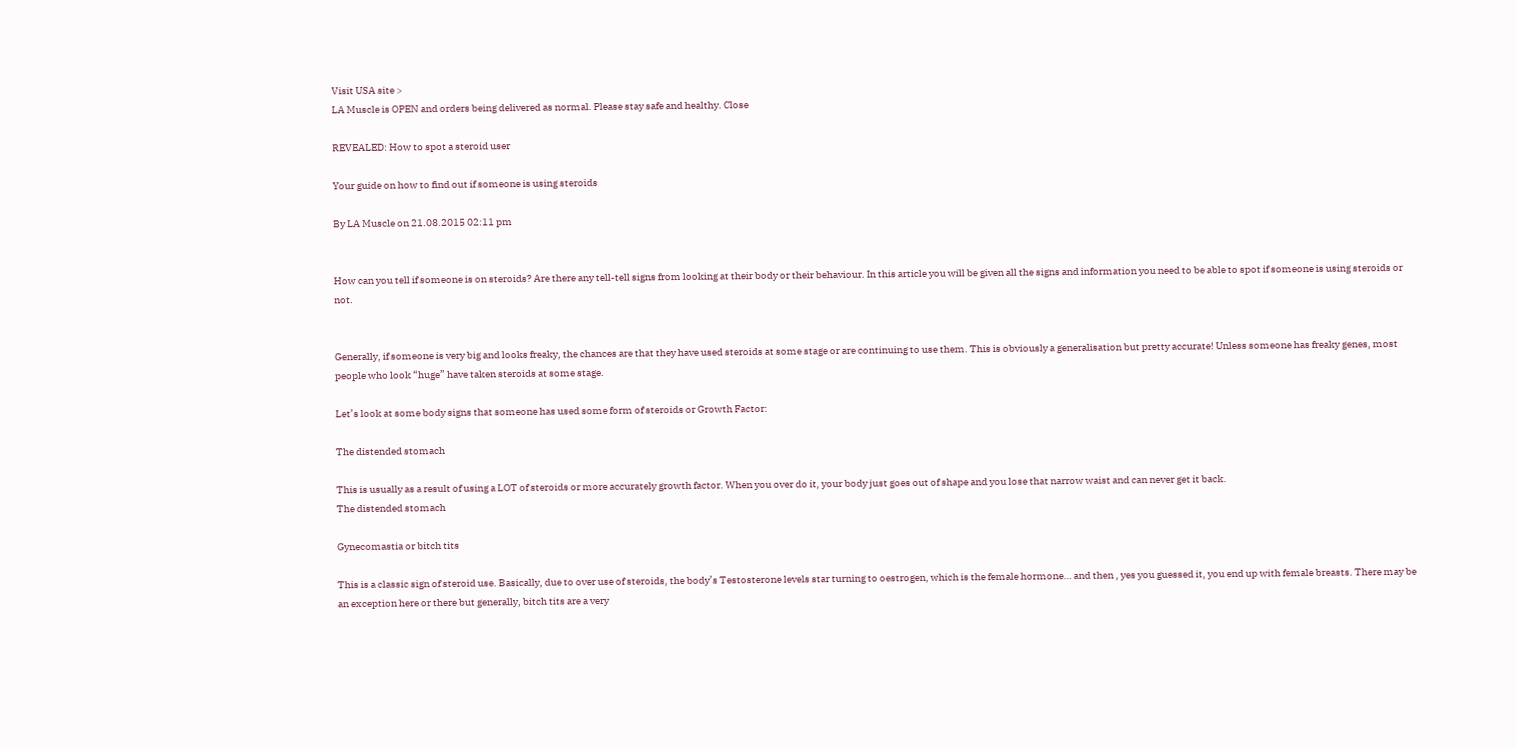Visit USA site >
LA Muscle is OPEN and orders being delivered as normal. Please stay safe and healthy. Close

REVEALED: How to spot a steroid user

Your guide on how to find out if someone is using steroids

By LA Muscle on 21.08.2015 02:11 pm


How can you tell if someone is on steroids? Are there any tell-tell signs from looking at their body or their behaviour. In this article you will be given all the signs and information you need to be able to spot if someone is using steroids or not.


Generally, if someone is very big and looks freaky, the chances are that they have used steroids at some stage or are continuing to use them. This is obviously a generalisation but pretty accurate! Unless someone has freaky genes, most people who look “huge” have taken steroids at some stage.

Let’s look at some body signs that someone has used some form of steroids or Growth Factor:

The distended stomach

This is usually as a result of using a LOT of steroids or more accurately growth factor. When you over do it, your body just goes out of shape and you lose that narrow waist and can never get it back.
The distended stomach

Gynecomastia or bitch tits

This is a classic sign of steroid use. Basically, due to over use of steroids, the body’s Testosterone levels star turning to oestrogen, which is the female hormone… and then , yes you guessed it, you end up with female breasts. There may be an exception here or there but generally, bitch tits are a very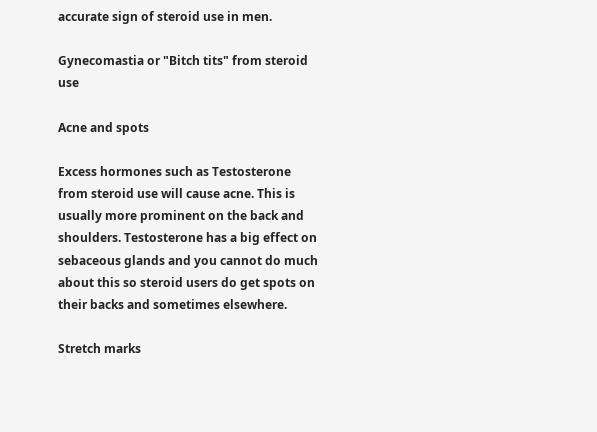accurate sign of steroid use in men.

Gynecomastia or "Bitch tits" from steroid use

Acne and spots

Excess hormones such as Testosterone from steroid use will cause acne. This is usually more prominent on the back and shoulders. Testosterone has a big effect on sebaceous glands and you cannot do much about this so steroid users do get spots on their backs and sometimes elsewhere.

Stretch marks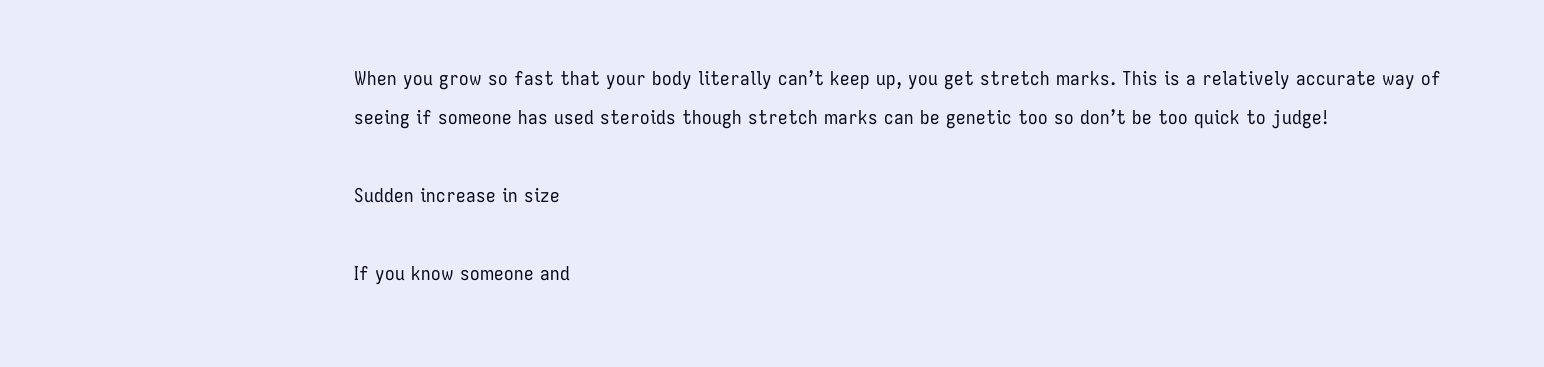When you grow so fast that your body literally can’t keep up, you get stretch marks. This is a relatively accurate way of seeing if someone has used steroids though stretch marks can be genetic too so don’t be too quick to judge!

Sudden increase in size

If you know someone and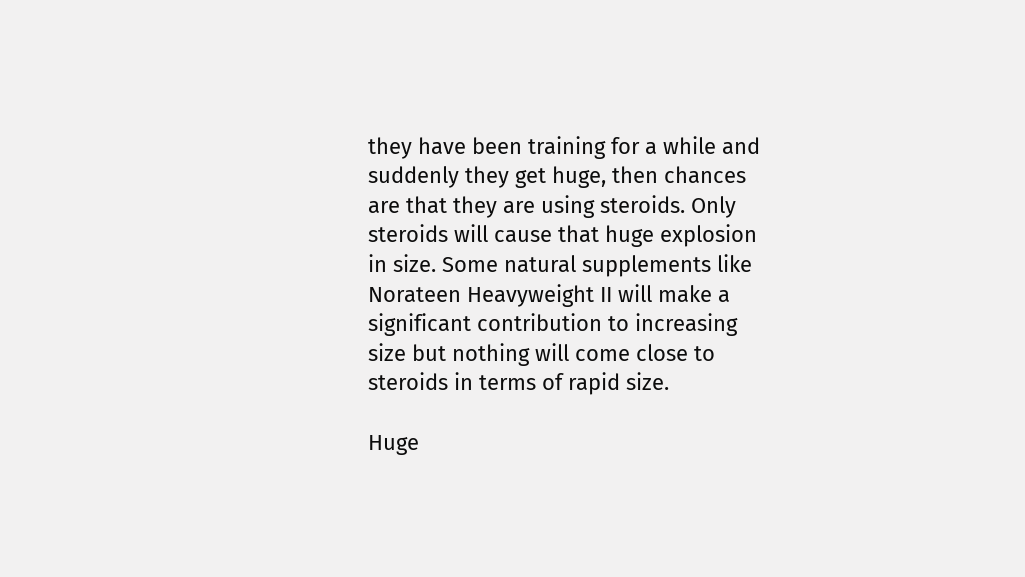they have been training for a while and suddenly they get huge, then chances are that they are using steroids. Only steroids will cause that huge explosion in size. Some natural supplements like Norateen Heavyweight II will make a significant contribution to increasing size but nothing will come close to steroids in terms of rapid size.

Huge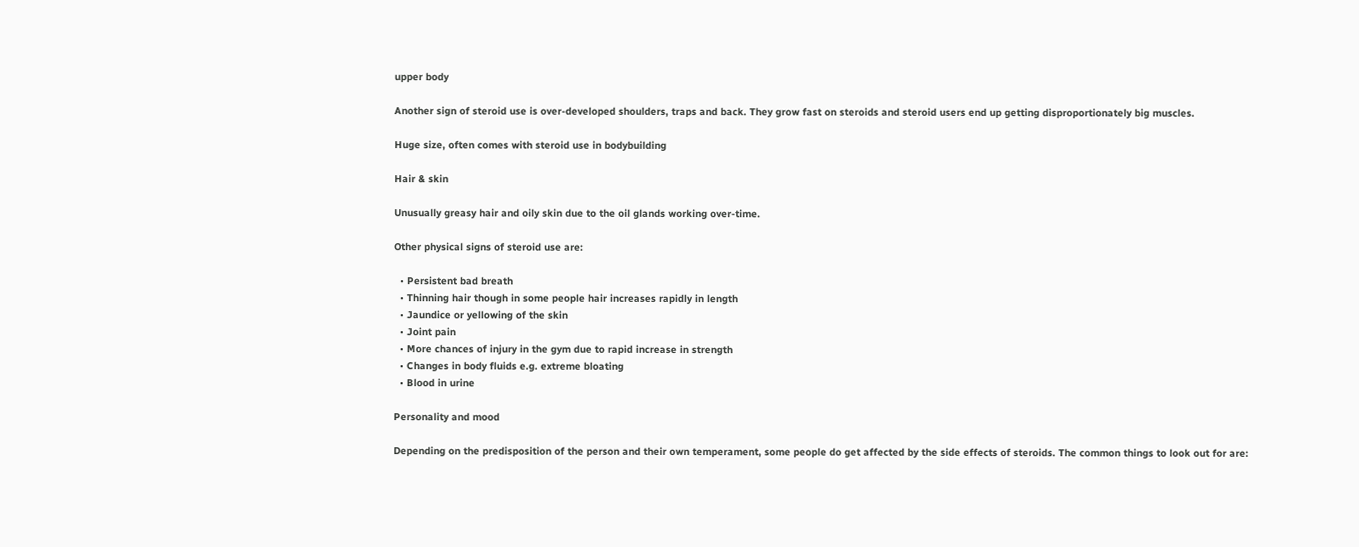upper body

Another sign of steroid use is over-developed shoulders, traps and back. They grow fast on steroids and steroid users end up getting disproportionately big muscles.

Huge size, often comes with steroid use in bodybuilding

Hair & skin

Unusually greasy hair and oily skin due to the oil glands working over-time.

Other physical signs of steroid use are:

  • Persistent bad breath
  • Thinning hair though in some people hair increases rapidly in length
  • Jaundice or yellowing of the skin
  • Joint pain
  • More chances of injury in the gym due to rapid increase in strength
  • Changes in body fluids e.g. extreme bloating
  • Blood in urine

Personality and mood

Depending on the predisposition of the person and their own temperament, some people do get affected by the side effects of steroids. The common things to look out for are: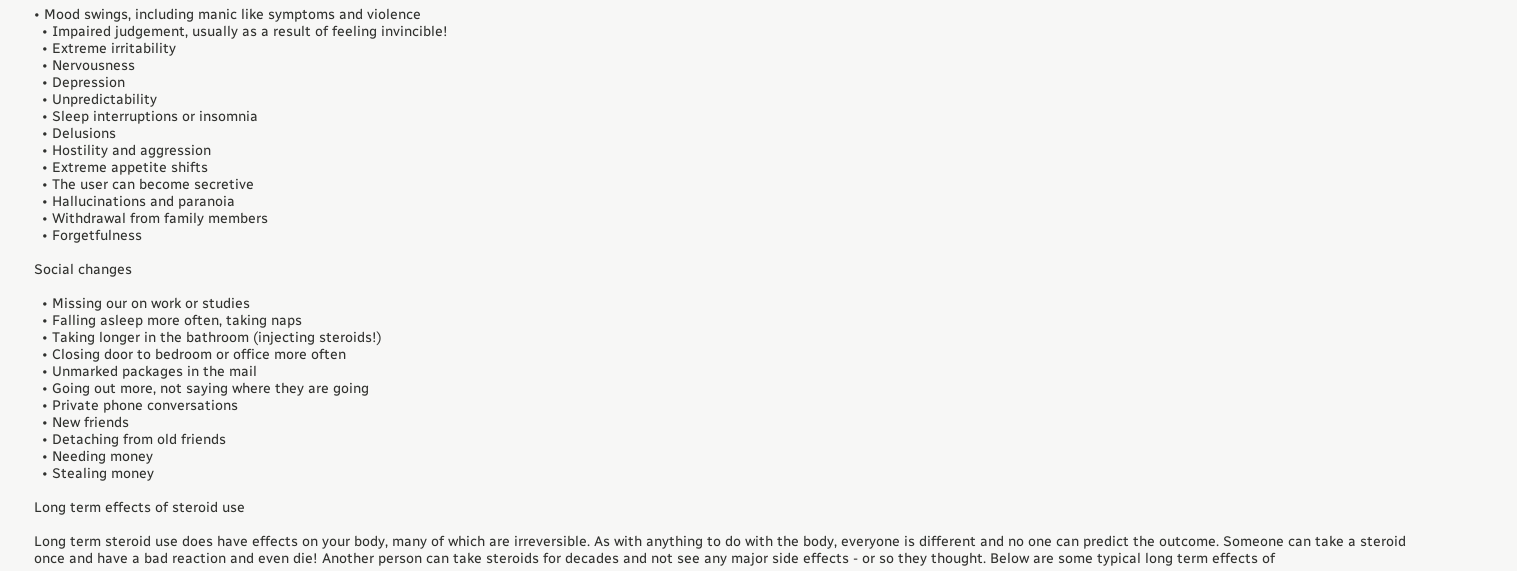• Mood swings, including manic like symptoms and violence
  • Impaired judgement, usually as a result of feeling invincible!
  • Extreme irritability
  • Nervousness
  • Depression
  • Unpredictability
  • Sleep interruptions or insomnia
  • Delusions
  • Hostility and aggression
  • Extreme appetite shifts
  • The user can become secretive
  • Hallucinations and paranoia
  • Withdrawal from family members
  • Forgetfulness

Social changes

  • Missing our on work or studies
  • Falling asleep more often, taking naps
  • Taking longer in the bathroom (injecting steroids!)
  • Closing door to bedroom or office more often
  • Unmarked packages in the mail
  • Going out more, not saying where they are going
  • Private phone conversations
  • New friends
  • Detaching from old friends
  • Needing money
  • Stealing money

Long term effects of steroid use

Long term steroid use does have effects on your body, many of which are irreversible. As with anything to do with the body, everyone is different and no one can predict the outcome. Someone can take a steroid once and have a bad reaction and even die! Another person can take steroids for decades and not see any major side effects - or so they thought. Below are some typical long term effects of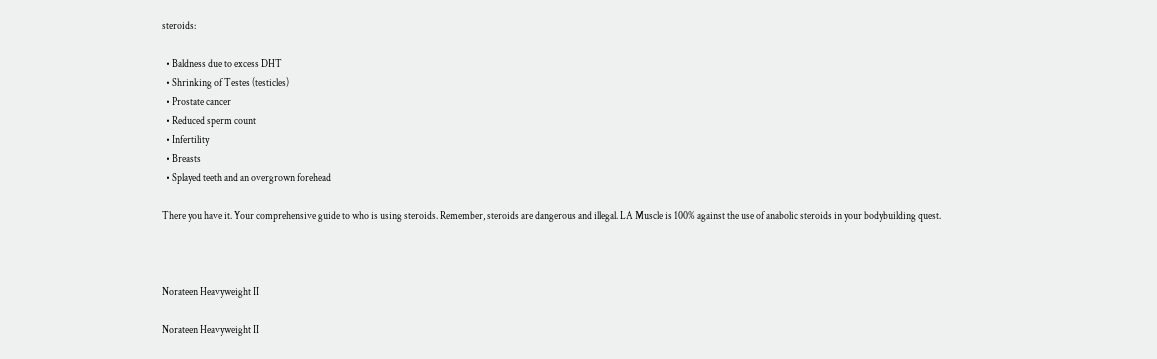steroids:

  • Baldness due to excess DHT
  • Shrinking of Testes (testicles)
  • Prostate cancer
  • Reduced sperm count
  • Infertility
  • Breasts
  • Splayed teeth and an overgrown forehead

There you have it. Your comprehensive guide to who is using steroids. Remember, steroids are dangerous and illegal. LA Muscle is 100% against the use of anabolic steroids in your bodybuilding quest.



Norateen Heavyweight II

Norateen Heavyweight II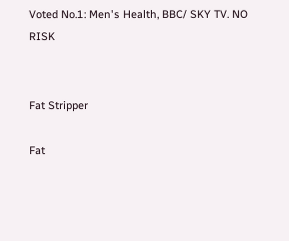Voted No.1: Men's Health, BBC/ SKY TV. NO RISK


Fat Stripper

Fat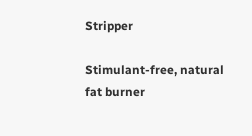Stripper

Stimulant-free, natural fat burner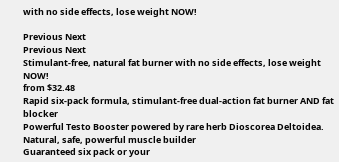with no side effects, lose weight NOW!

Previous Next
Previous Next
Stimulant-free, natural fat burner with no side effects, lose weight NOW!
from $32.48
Rapid six-pack formula, stimulant-free dual-action fat burner AND fat blocker
Powerful Testo Booster powered by rare herb Dioscorea Deltoidea.
Natural, safe, powerful muscle builder
Guaranteed six pack or your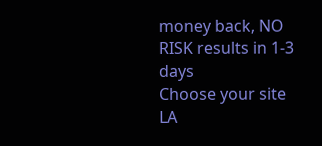money back, NO RISK results in 1-3 days
Choose your site
LA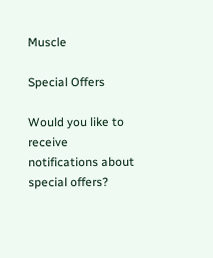Muscle

Special Offers

Would you like to receive notifications about special offers?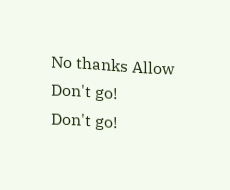No thanks Allow
Don't go!
Don't go!